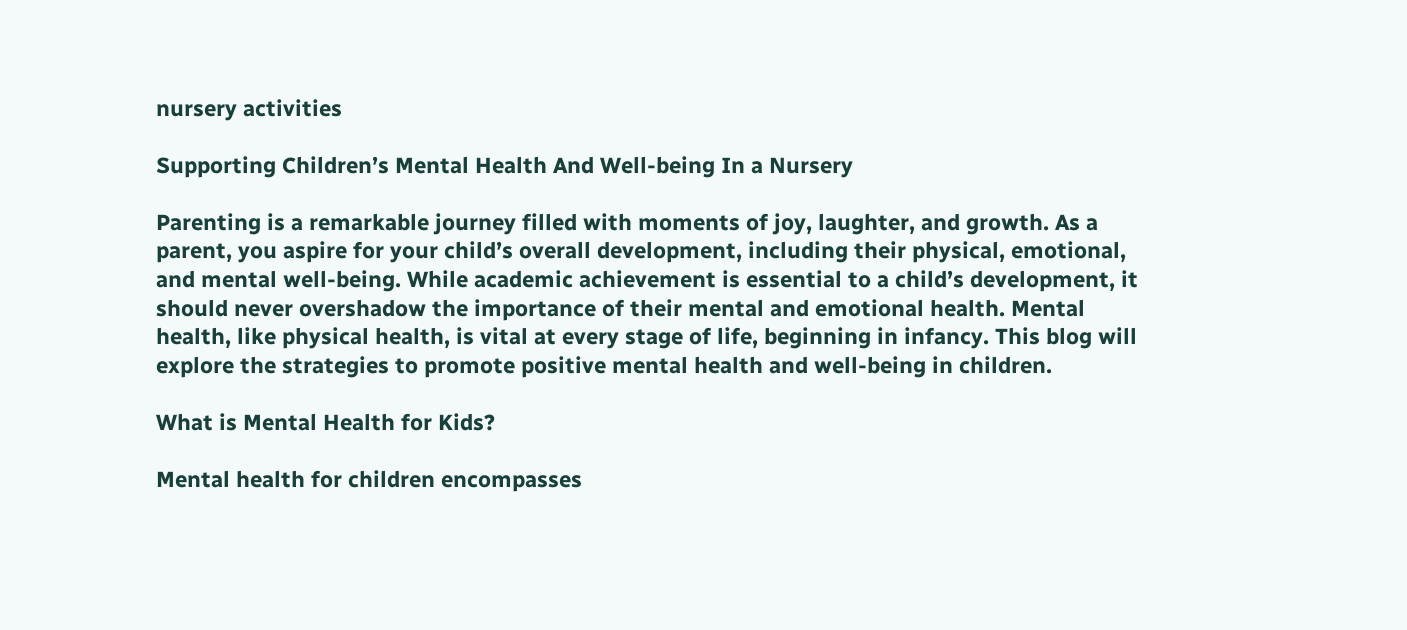nursery activities

Supporting Children’s Mental Health And Well-being In a Nursery

Parenting is a remarkable journey filled with moments of joy, laughter, and growth. As a parent, you aspire for your child’s overall development, including their physical, emotional, and mental well-being. While academic achievement is essential to a child’s development, it should never overshadow the importance of their mental and emotional health. Mental health, like physical health, is vital at every stage of life, beginning in infancy. This blog will explore the strategies to promote positive mental health and well-being in children.

What is Mental Health for Kids?

Mental health for children encompasses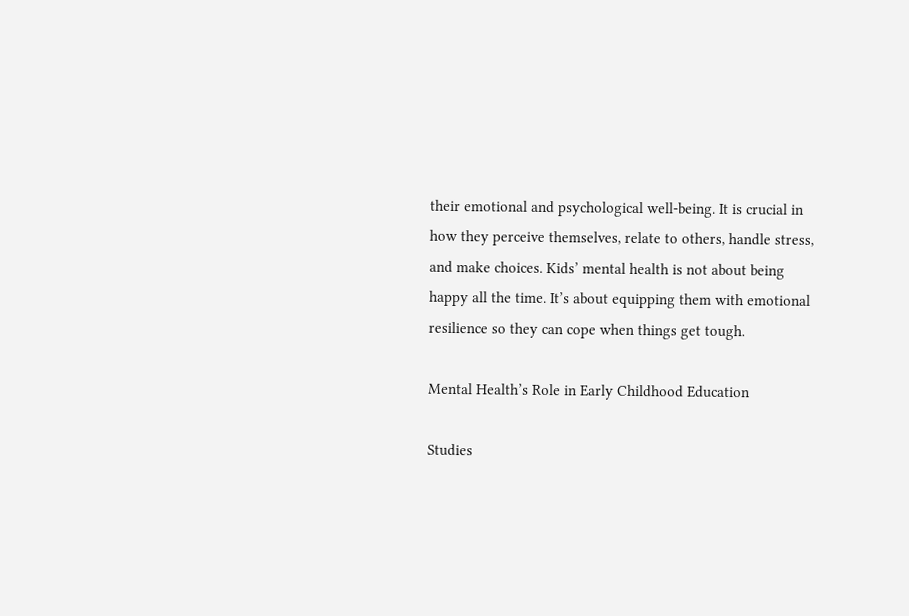their emotional and psychological well-being. It is crucial in how they perceive themselves, relate to others, handle stress, and make choices. Kids’ mental health is not about being happy all the time. It’s about equipping them with emotional resilience so they can cope when things get tough.

Mental Health’s Role in Early Childhood Education

Studies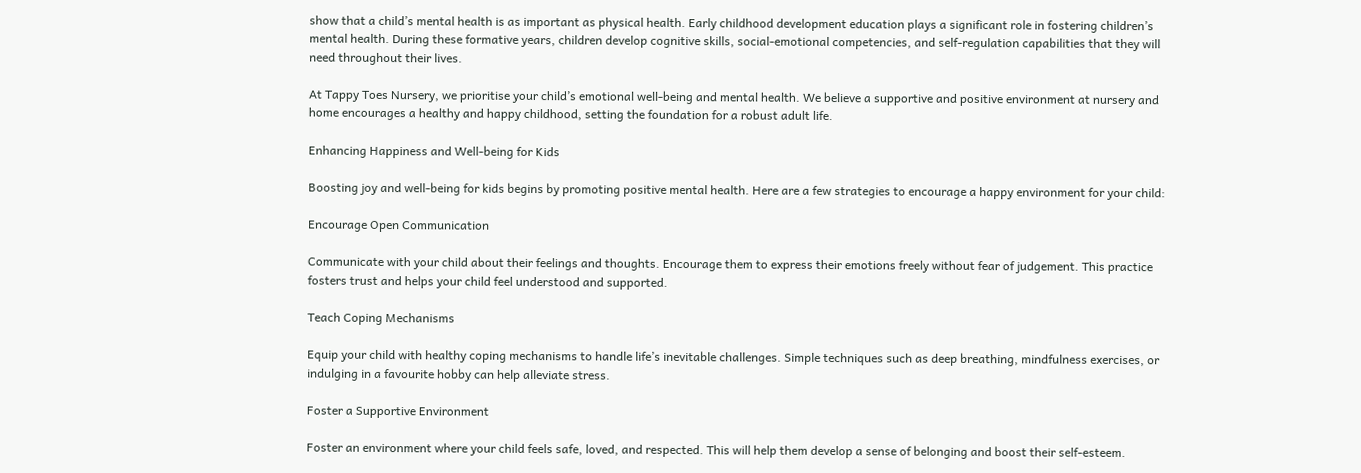show that a child’s mental health is as important as physical health. Early childhood development education plays a significant role in fostering children’s mental health. During these formative years, children develop cognitive skills, social-emotional competencies, and self-regulation capabilities that they will need throughout their lives.

At Tappy Toes Nursery, we prioritise your child’s emotional well-being and mental health. We believe a supportive and positive environment at nursery and home encourages a healthy and happy childhood, setting the foundation for a robust adult life.

Enhancing Happiness and Well-being for Kids

Boosting joy and well-being for kids begins by promoting positive mental health. Here are a few strategies to encourage a happy environment for your child:

Encourage Open Communication

Communicate with your child about their feelings and thoughts. Encourage them to express their emotions freely without fear of judgement. This practice fosters trust and helps your child feel understood and supported.

Teach Coping Mechanisms

Equip your child with healthy coping mechanisms to handle life’s inevitable challenges. Simple techniques such as deep breathing, mindfulness exercises, or indulging in a favourite hobby can help alleviate stress.

Foster a Supportive Environment

Foster an environment where your child feels safe, loved, and respected. This will help them develop a sense of belonging and boost their self-esteem.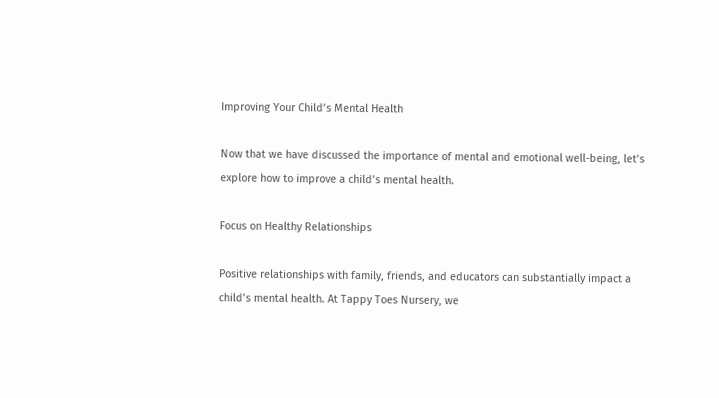Improving Your Child’s Mental Health

Now that we have discussed the importance of mental and emotional well-being, let’s explore how to improve a child’s mental health.

Focus on Healthy Relationships

Positive relationships with family, friends, and educators can substantially impact a child’s mental health. At Tappy Toes Nursery, we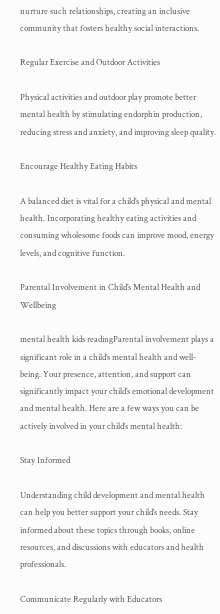nurture such relationships, creating an inclusive community that fosters healthy social interactions.

Regular Exercise and Outdoor Activities

Physical activities and outdoor play promote better mental health by stimulating endorphin production, reducing stress and anxiety, and improving sleep quality.

Encourage Healthy Eating Habits

A balanced diet is vital for a child’s physical and mental health. Incorporating healthy eating activities and consuming wholesome foods can improve mood, energy levels, and cognitive function.

Parental Involvement in Child’s Mental Health and Wellbeing

mental health kids readingParental involvement plays a significant role in a child’s mental health and well-being. Your presence, attention, and support can significantly impact your child’s emotional development and mental health. Here are a few ways you can be actively involved in your child’s mental health:

Stay Informed

Understanding child development and mental health can help you better support your child’s needs. Stay informed about these topics through books, online resources, and discussions with educators and health professionals.

Communicate Regularly with Educators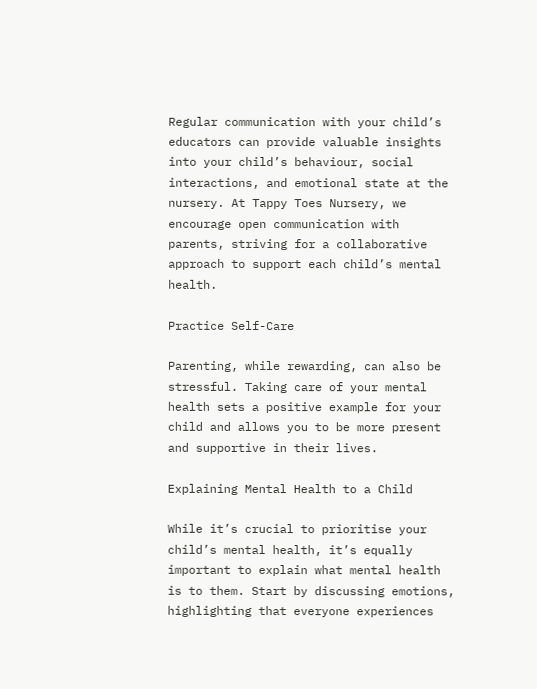Regular communication with your child’s educators can provide valuable insights into your child’s behaviour, social interactions, and emotional state at the nursery. At Tappy Toes Nursery, we encourage open communication with parents, striving for a collaborative approach to support each child’s mental health.

Practice Self-Care

Parenting, while rewarding, can also be stressful. Taking care of your mental health sets a positive example for your child and allows you to be more present and supportive in their lives.

Explaining Mental Health to a Child

While it’s crucial to prioritise your child’s mental health, it’s equally important to explain what mental health is to them. Start by discussing emotions, highlighting that everyone experiences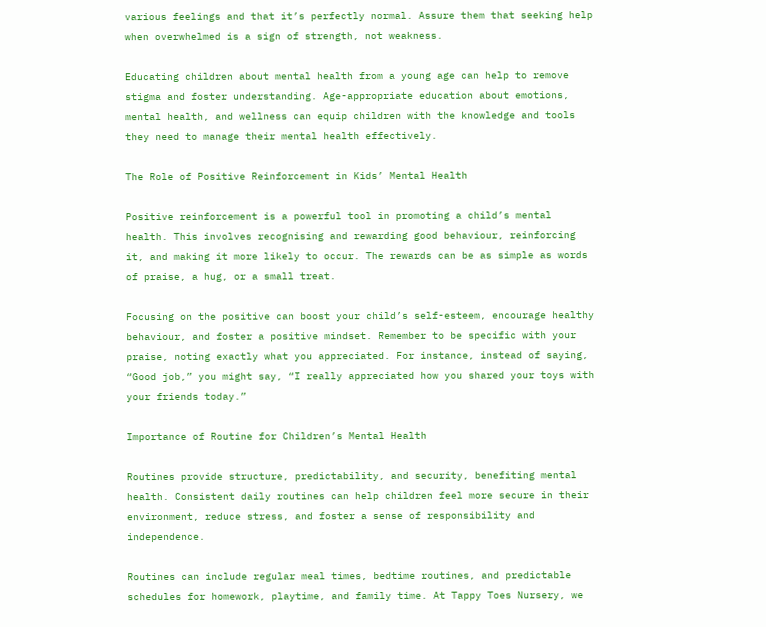various feelings and that it’s perfectly normal. Assure them that seeking help when overwhelmed is a sign of strength, not weakness.

Educating children about mental health from a young age can help to remove stigma and foster understanding. Age-appropriate education about emotions, mental health, and wellness can equip children with the knowledge and tools they need to manage their mental health effectively.

The Role of Positive Reinforcement in Kids’ Mental Health

Positive reinforcement is a powerful tool in promoting a child’s mental health. This involves recognising and rewarding good behaviour, reinforcing it, and making it more likely to occur. The rewards can be as simple as words of praise, a hug, or a small treat.

Focusing on the positive can boost your child’s self-esteem, encourage healthy behaviour, and foster a positive mindset. Remember to be specific with your praise, noting exactly what you appreciated. For instance, instead of saying, “Good job,” you might say, “I really appreciated how you shared your toys with your friends today.”

Importance of Routine for Children’s Mental Health

Routines provide structure, predictability, and security, benefiting mental health. Consistent daily routines can help children feel more secure in their environment, reduce stress, and foster a sense of responsibility and independence.

Routines can include regular meal times, bedtime routines, and predictable schedules for homework, playtime, and family time. At Tappy Toes Nursery, we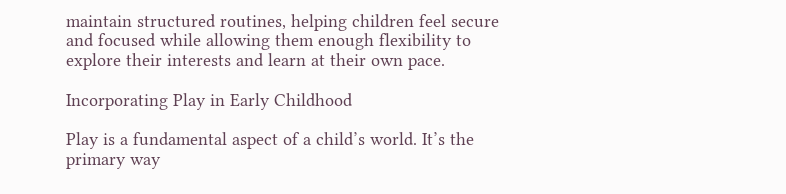maintain structured routines, helping children feel secure and focused while allowing them enough flexibility to explore their interests and learn at their own pace.

Incorporating Play in Early Childhood

Play is a fundamental aspect of a child’s world. It’s the primary way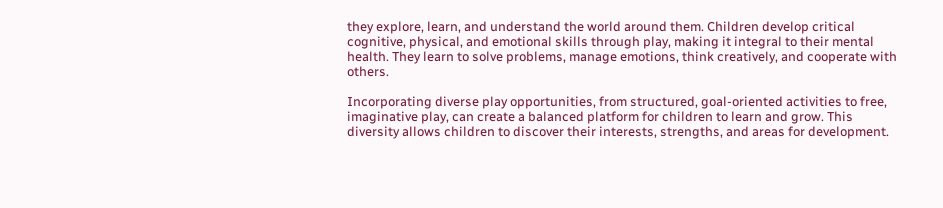they explore, learn, and understand the world around them. Children develop critical cognitive, physical, and emotional skills through play, making it integral to their mental health. They learn to solve problems, manage emotions, think creatively, and cooperate with others.

Incorporating diverse play opportunities, from structured, goal-oriented activities to free, imaginative play, can create a balanced platform for children to learn and grow. This diversity allows children to discover their interests, strengths, and areas for development.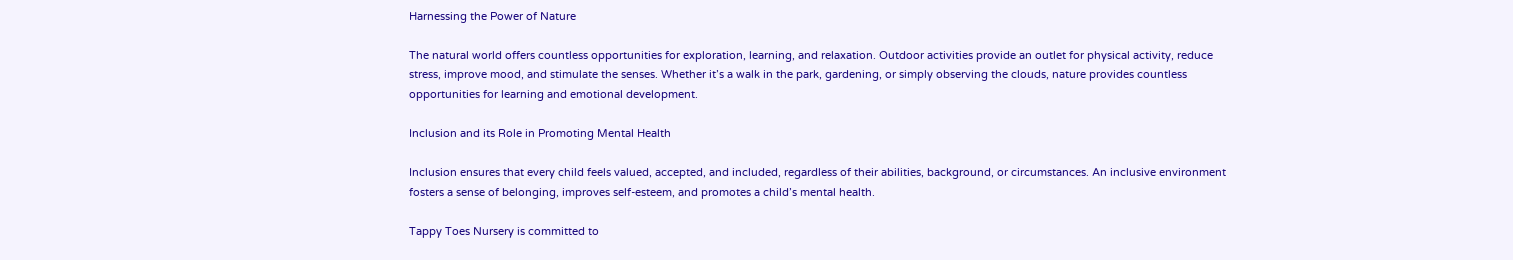Harnessing the Power of Nature

The natural world offers countless opportunities for exploration, learning, and relaxation. Outdoor activities provide an outlet for physical activity, reduce stress, improve mood, and stimulate the senses. Whether it’s a walk in the park, gardening, or simply observing the clouds, nature provides countless opportunities for learning and emotional development.

Inclusion and its Role in Promoting Mental Health

Inclusion ensures that every child feels valued, accepted, and included, regardless of their abilities, background, or circumstances. An inclusive environment fosters a sense of belonging, improves self-esteem, and promotes a child’s mental health.

Tappy Toes Nursery is committed to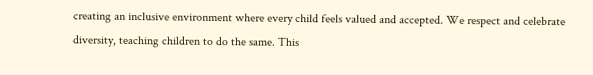creating an inclusive environment where every child feels valued and accepted. We respect and celebrate diversity, teaching children to do the same. This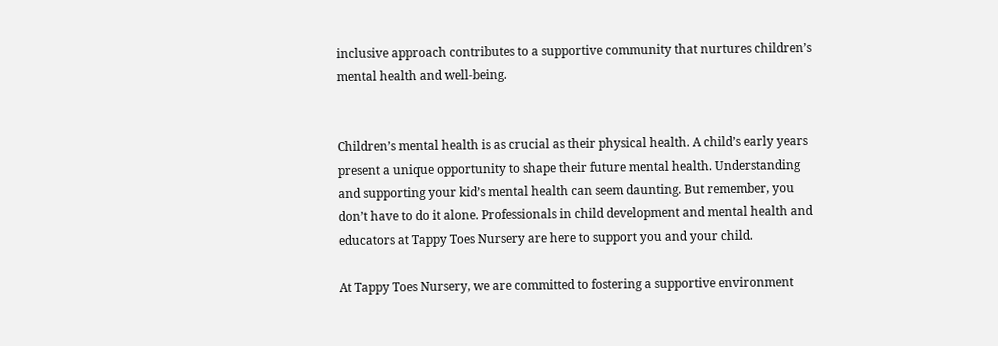inclusive approach contributes to a supportive community that nurtures children’s mental health and well-being.


Children’s mental health is as crucial as their physical health. A child’s early years present a unique opportunity to shape their future mental health. Understanding and supporting your kid’s mental health can seem daunting. But remember, you don’t have to do it alone. Professionals in child development and mental health and educators at Tappy Toes Nursery are here to support you and your child.

At Tappy Toes Nursery, we are committed to fostering a supportive environment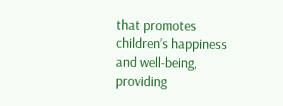that promotes children’s happiness and well-being, providing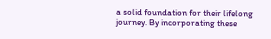a solid foundation for their lifelong journey. By incorporating these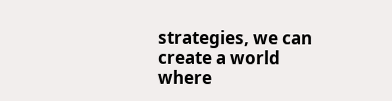strategies, we can create a world where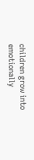children grow into emotionally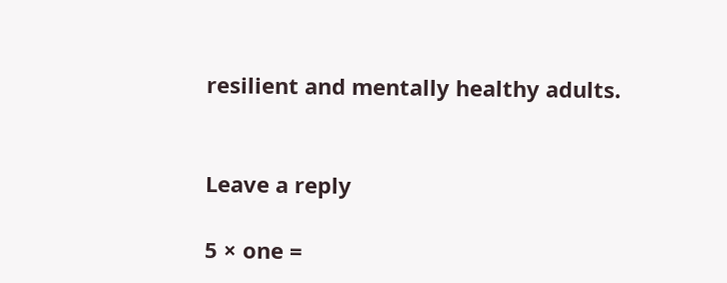resilient and mentally healthy adults.


Leave a reply

5 × one =